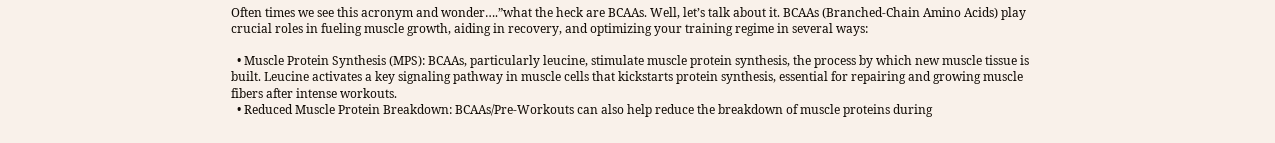Often times we see this acronym and wonder….”what the heck are BCAAs. Well, let’s talk about it. BCAAs (Branched-Chain Amino Acids) play crucial roles in fueling muscle growth, aiding in recovery, and optimizing your training regime in several ways:

  • Muscle Protein Synthesis (MPS): BCAAs, particularly leucine, stimulate muscle protein synthesis, the process by which new muscle tissue is built. Leucine activates a key signaling pathway in muscle cells that kickstarts protein synthesis, essential for repairing and growing muscle fibers after intense workouts.
  • Reduced Muscle Protein Breakdown: BCAAs/Pre-Workouts can also help reduce the breakdown of muscle proteins during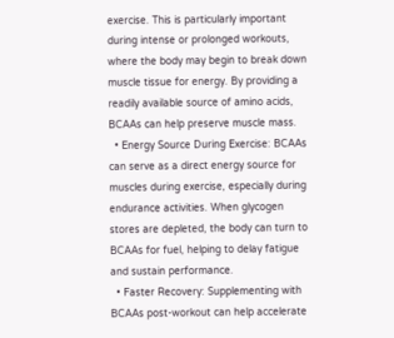exercise. This is particularly important during intense or prolonged workouts, where the body may begin to break down muscle tissue for energy. By providing a readily available source of amino acids, BCAAs can help preserve muscle mass.
  • Energy Source During Exercise: BCAAs can serve as a direct energy source for muscles during exercise, especially during endurance activities. When glycogen stores are depleted, the body can turn to BCAAs for fuel, helping to delay fatigue and sustain performance.
  • Faster Recovery: Supplementing with BCAAs post-workout can help accelerate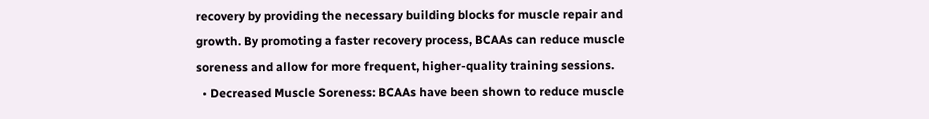recovery by providing the necessary building blocks for muscle repair and growth. By promoting a faster recovery process, BCAAs can reduce muscle soreness and allow for more frequent, higher-quality training sessions.
  • Decreased Muscle Soreness: BCAAs have been shown to reduce muscle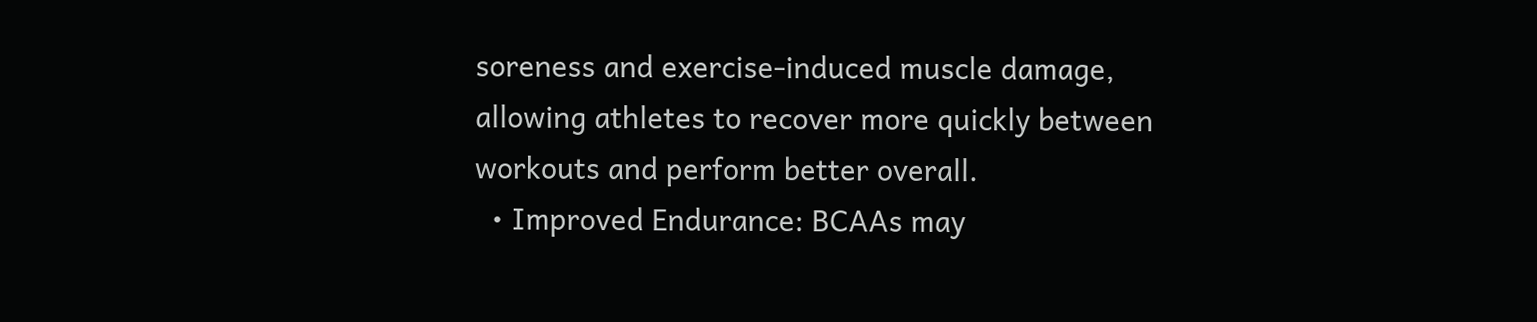soreness and exercise-induced muscle damage, allowing athletes to recover more quickly between workouts and perform better overall.
  • Improved Endurance: BCAAs may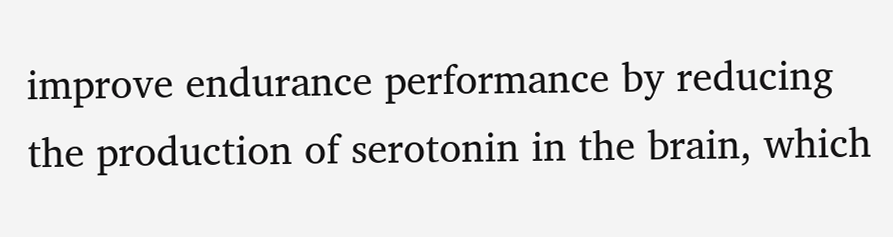improve endurance performance by reducing the production of serotonin in the brain, which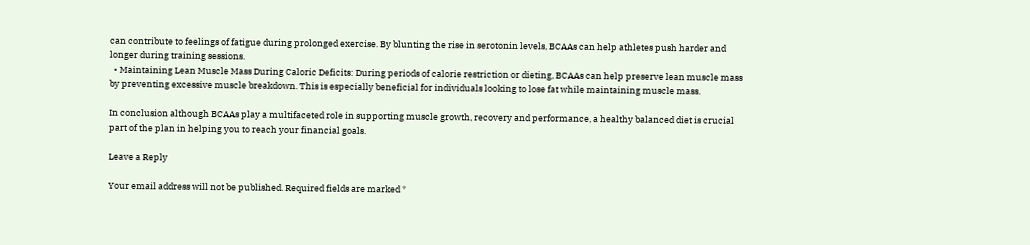can contribute to feelings of fatigue during prolonged exercise. By blunting the rise in serotonin levels, BCAAs can help athletes push harder and longer during training sessions.
  • Maintaining Lean Muscle Mass During Caloric Deficits: During periods of calorie restriction or dieting, BCAAs can help preserve lean muscle mass by preventing excessive muscle breakdown. This is especially beneficial for individuals looking to lose fat while maintaining muscle mass.

In conclusion although BCAAs play a multifaceted role in supporting muscle growth, recovery and performance, a healthy balanced diet is crucial part of the plan in helping you to reach your financial goals.

Leave a Reply

Your email address will not be published. Required fields are marked *